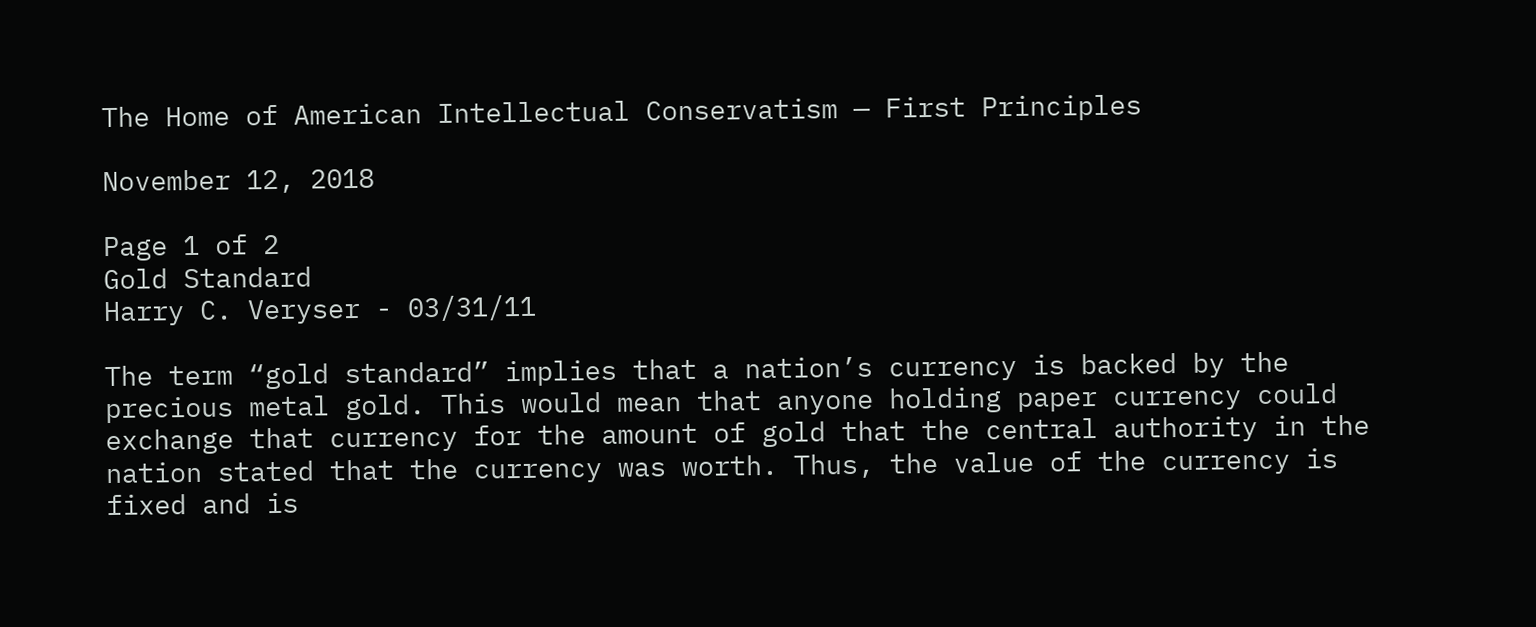The Home of American Intellectual Conservatism — First Principles

November 12, 2018

Page 1 of 2
Gold Standard
Harry C. Veryser - 03/31/11

The term “gold standard” implies that a nation’s currency is backed by the precious metal gold. This would mean that anyone holding paper currency could exchange that currency for the amount of gold that the central authority in the nation stated that the currency was worth. Thus, the value of the currency is fixed and is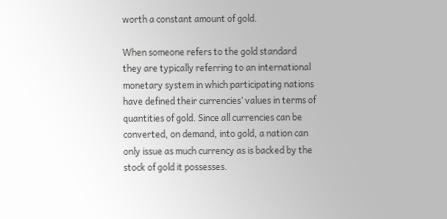worth a constant amount of gold.

When someone refers to the gold standard they are typically referring to an international monetary system in which participating nations have defined their currencies’ values in terms of quantities of gold. Since all currencies can be converted, on demand, into gold, a nation can only issue as much currency as is backed by the stock of gold it possesses.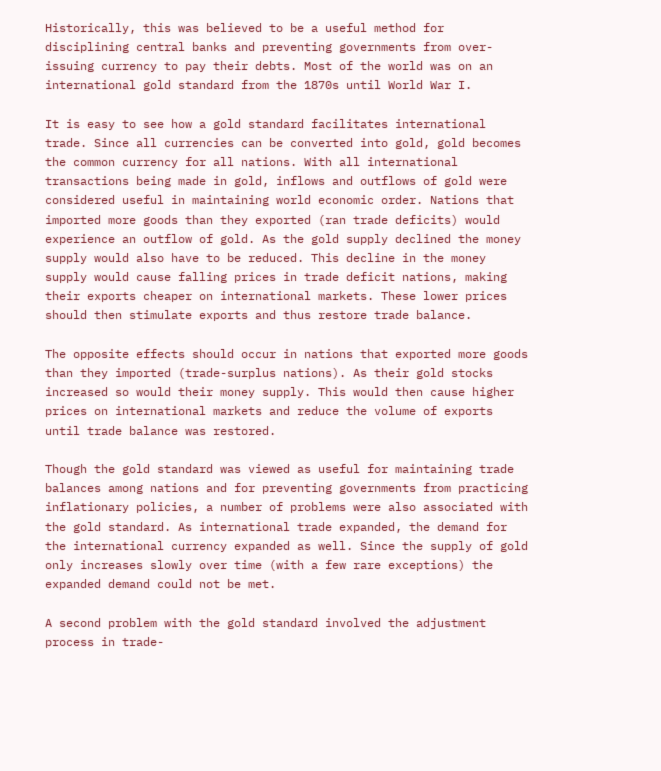Historically, this was believed to be a useful method for disciplining central banks and preventing governments from over-issuing currency to pay their debts. Most of the world was on an international gold standard from the 1870s until World War I.

It is easy to see how a gold standard facilitates international trade. Since all currencies can be converted into gold, gold becomes the common currency for all nations. With all international transactions being made in gold, inflows and outflows of gold were considered useful in maintaining world economic order. Nations that imported more goods than they exported (ran trade deficits) would experience an outflow of gold. As the gold supply declined the money supply would also have to be reduced. This decline in the money supply would cause falling prices in trade deficit nations, making their exports cheaper on international markets. These lower prices should then stimulate exports and thus restore trade balance.

The opposite effects should occur in nations that exported more goods than they imported (trade-surplus nations). As their gold stocks increased so would their money supply. This would then cause higher prices on international markets and reduce the volume of exports until trade balance was restored.

Though the gold standard was viewed as useful for maintaining trade balances among nations and for preventing governments from practicing inflationary policies, a number of problems were also associated with the gold standard. As international trade expanded, the demand for the international currency expanded as well. Since the supply of gold only increases slowly over time (with a few rare exceptions) the expanded demand could not be met.

A second problem with the gold standard involved the adjustment process in trade-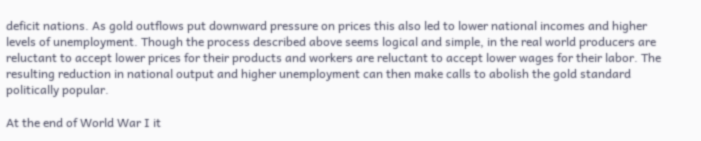deficit nations. As gold outflows put downward pressure on prices this also led to lower national incomes and higher levels of unemployment. Though the process described above seems logical and simple, in the real world producers are reluctant to accept lower prices for their products and workers are reluctant to accept lower wages for their labor. The resulting reduction in national output and higher unemployment can then make calls to abolish the gold standard politically popular.

At the end of World War I it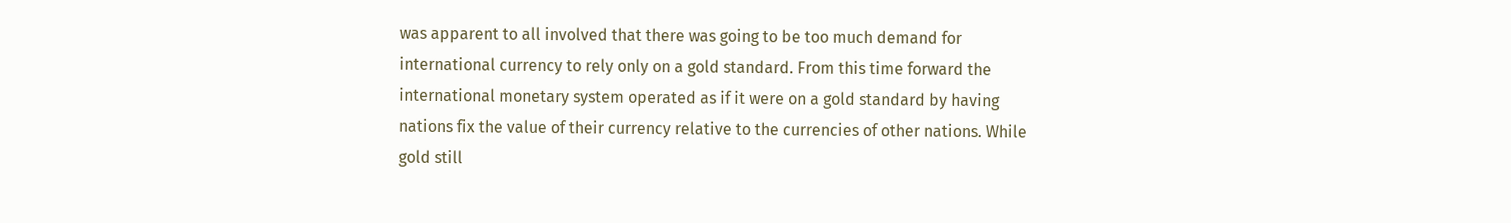was apparent to all involved that there was going to be too much demand for international currency to rely only on a gold standard. From this time forward the international monetary system operated as if it were on a gold standard by having nations fix the value of their currency relative to the currencies of other nations. While gold still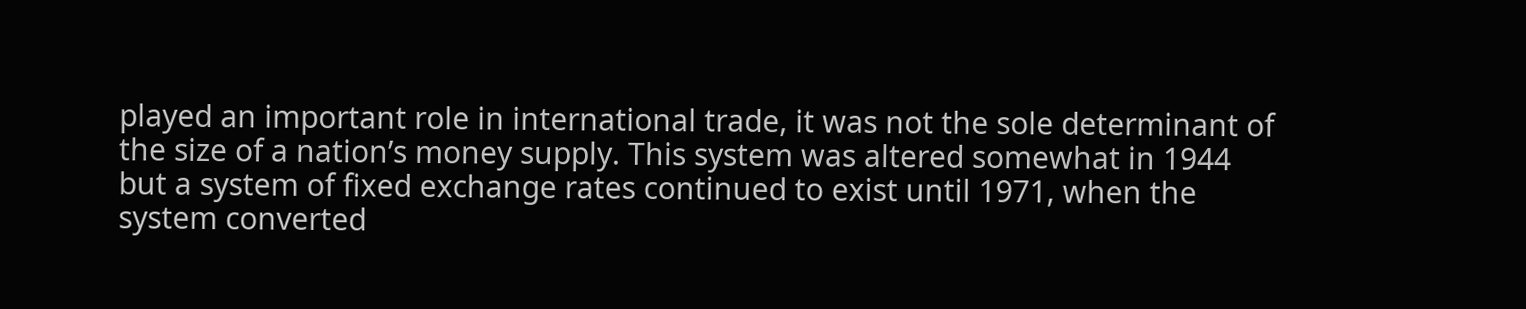played an important role in international trade, it was not the sole determinant of the size of a nation’s money supply. This system was altered somewhat in 1944 but a system of fixed exchange rates continued to exist until 1971, when the system converted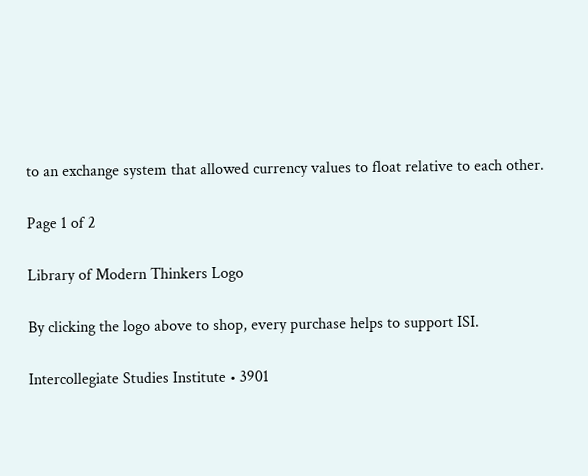to an exchange system that allowed currency values to float relative to each other.

Page 1 of 2

Library of Modern Thinkers Logo

By clicking the logo above to shop, every purchase helps to support ISI.

Intercollegiate Studies Institute • 3901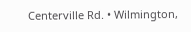Centerville Rd. • Wilmington,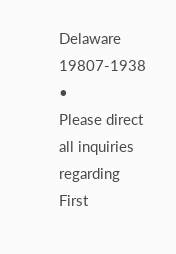Delaware 19807-1938 •
Please direct all inquiries regarding First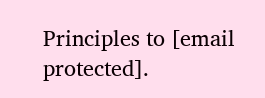Principles to [email protected].